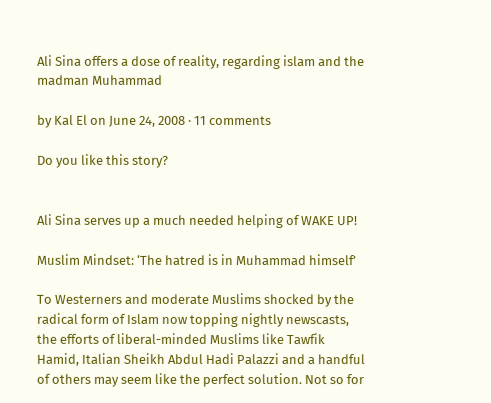Ali Sina offers a dose of reality, regarding islam and the madman Muhammad

by Kal El on June 24, 2008 · 11 comments

Do you like this story?


Ali Sina serves up a much needed helping of WAKE UP!

Muslim Mindset: ‘The hatred is in Muhammad himself’

To Westerners and moderate Muslims shocked by the radical form of Islam now topping nightly newscasts, the efforts of liberal-minded Muslims like Tawfik Hamid, Italian Sheikh Abdul Hadi Palazzi and a handful of others may seem like the perfect solution. Not so for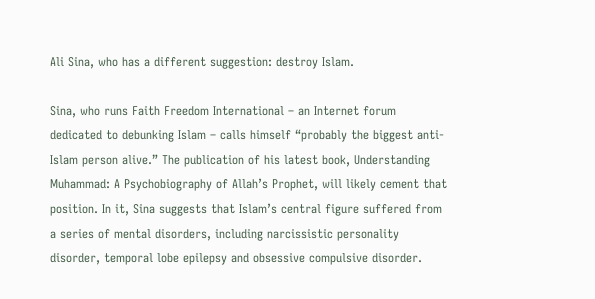Ali Sina, who has a different suggestion: destroy Islam.

Sina, who runs Faith Freedom International – an Internet forum dedicated to debunking Islam – calls himself “probably the biggest anti-Islam person alive.” The publication of his latest book, Understanding Muhammad: A Psychobiography of Allah’s Prophet, will likely cement that position. In it, Sina suggests that Islam’s central figure suffered from a series of mental disorders, including narcissistic personality disorder, temporal lobe epilepsy and obsessive compulsive disorder.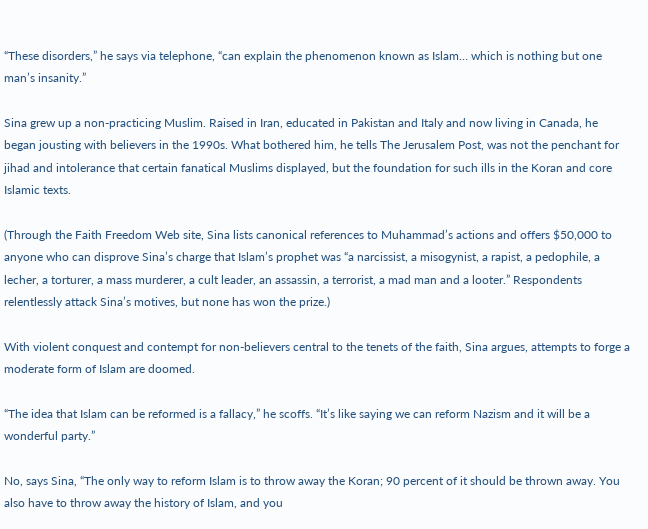“These disorders,” he says via telephone, “can explain the phenomenon known as Islam… which is nothing but one man’s insanity.”

Sina grew up a non-practicing Muslim. Raised in Iran, educated in Pakistan and Italy and now living in Canada, he began jousting with believers in the 1990s. What bothered him, he tells The Jerusalem Post, was not the penchant for jihad and intolerance that certain fanatical Muslims displayed, but the foundation for such ills in the Koran and core Islamic texts.

(Through the Faith Freedom Web site, Sina lists canonical references to Muhammad’s actions and offers $50,000 to anyone who can disprove Sina’s charge that Islam’s prophet was “a narcissist, a misogynist, a rapist, a pedophile, a lecher, a torturer, a mass murderer, a cult leader, an assassin, a terrorist, a mad man and a looter.” Respondents relentlessly attack Sina’s motives, but none has won the prize.)

With violent conquest and contempt for non-believers central to the tenets of the faith, Sina argues, attempts to forge a moderate form of Islam are doomed.

“The idea that Islam can be reformed is a fallacy,” he scoffs. “It’s like saying we can reform Nazism and it will be a wonderful party.”

No, says Sina, “The only way to reform Islam is to throw away the Koran; 90 percent of it should be thrown away. You also have to throw away the history of Islam, and you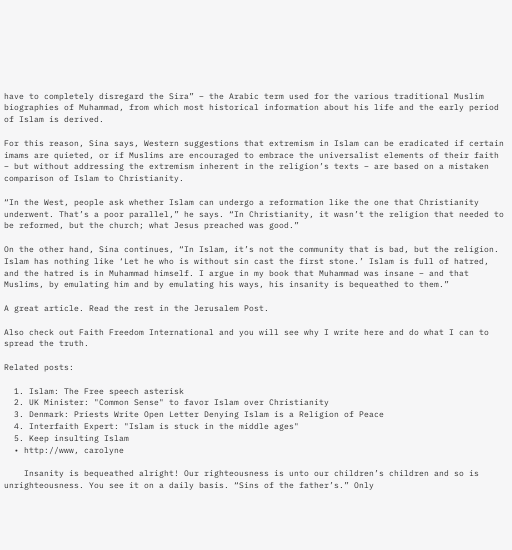have to completely disregard the Sira” – the Arabic term used for the various traditional Muslim biographies of Muhammad, from which most historical information about his life and the early period of Islam is derived.

For this reason, Sina says, Western suggestions that extremism in Islam can be eradicated if certain imams are quieted, or if Muslims are encouraged to embrace the universalist elements of their faith – but without addressing the extremism inherent in the religion’s texts – are based on a mistaken comparison of Islam to Christianity.

“In the West, people ask whether Islam can undergo a reformation like the one that Christianity underwent. That’s a poor parallel,” he says. “In Christianity, it wasn’t the religion that needed to be reformed, but the church; what Jesus preached was good.”

On the other hand, Sina continues, “In Islam, it’s not the community that is bad, but the religion. Islam has nothing like ‘Let he who is without sin cast the first stone.’ Islam is full of hatred, and the hatred is in Muhammad himself. I argue in my book that Muhammad was insane – and that Muslims, by emulating him and by emulating his ways, his insanity is bequeathed to them.”

A great article. Read the rest in the Jerusalem Post.

Also check out Faith Freedom International and you will see why I write here and do what I can to spread the truth.

Related posts:

  1. Islam: The Free speech asterisk
  2. UK Minister: "Common Sense" to favor Islam over Christianity
  3. Denmark: Priests Write Open Letter Denying Islam is a Religion of Peace
  4. Interfaith Expert: "Islam is stuck in the middle ages"
  5. Keep insulting Islam
  • http://www, carolyne

    Insanity is bequeathed alright! Our righteousness is unto our children’s children and so is unrighteousness. You see it on a daily basis. “Sins of the father’s.” Only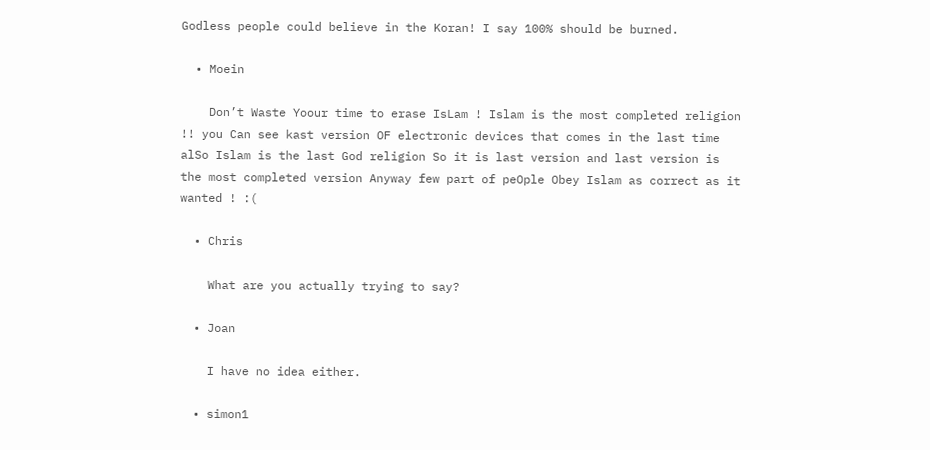Godless people could believe in the Koran! I say 100% should be burned.

  • Moein

    Don’t Waste Yoour time to erase IsLam ! Islam is the most completed religion !! you Can see kast version OF electronic devices that comes in the last time alSo Islam is the last God religion So it is last version and last version is the most completed version Anyway few part of peOple Obey Islam as correct as it wanted ! :(

  • Chris

    What are you actually trying to say?

  • Joan

    I have no idea either.

  • simon1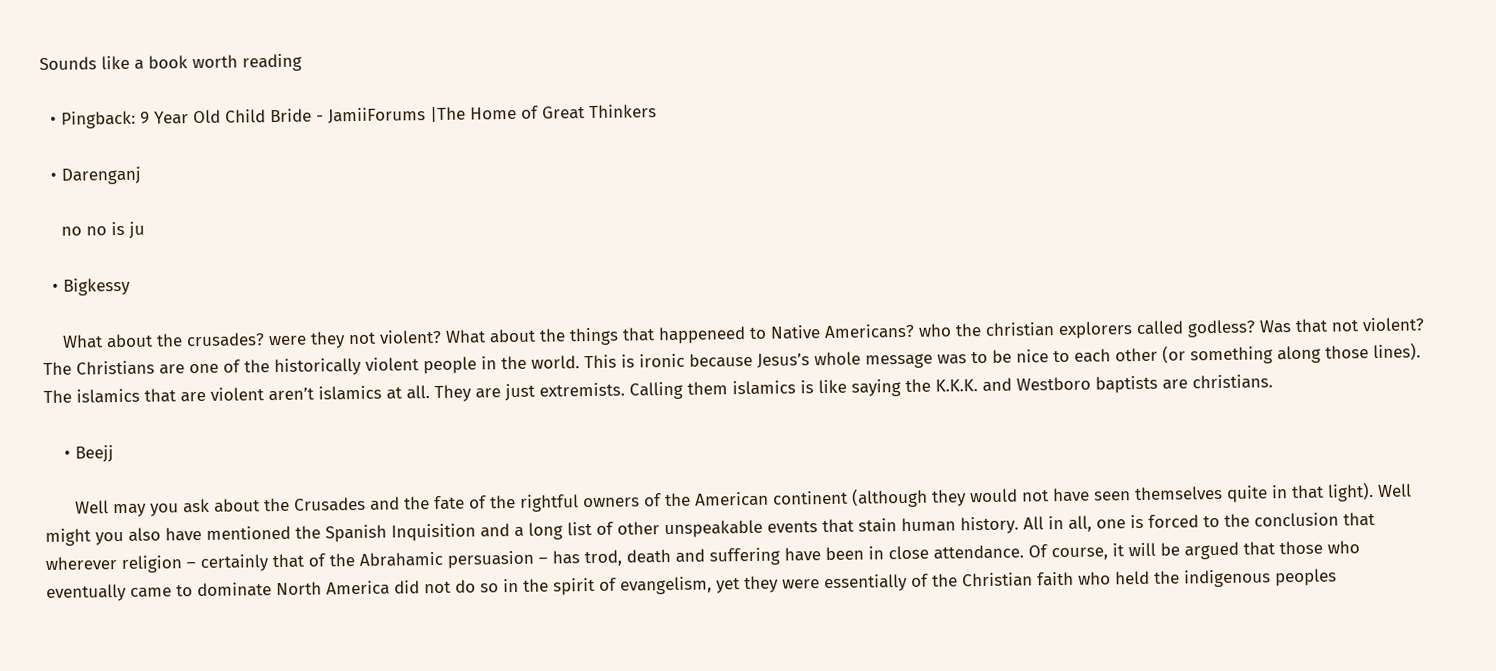Sounds like a book worth reading

  • Pingback: 9 Year Old Child Bride - JamiiForums |The Home of Great Thinkers

  • Darenganj

    no no is ju

  • Bigkessy

    What about the crusades? were they not violent? What about the things that happeneed to Native Americans? who the christian explorers called godless? Was that not violent? The Christians are one of the historically violent people in the world. This is ironic because Jesus’s whole message was to be nice to each other (or something along those lines). The islamics that are violent aren’t islamics at all. They are just extremists. Calling them islamics is like saying the K.K.K. and Westboro baptists are christians.

    • Beejj

      Well may you ask about the Crusades and the fate of the rightful owners of the American continent (although they would not have seen themselves quite in that light). Well might you also have mentioned the Spanish Inquisition and a long list of other unspeakable events that stain human history. All in all, one is forced to the conclusion that wherever religion – certainly that of the Abrahamic persuasion – has trod, death and suffering have been in close attendance. Of course, it will be argued that those who eventually came to dominate North America did not do so in the spirit of evangelism, yet they were essentially of the Christian faith who held the indigenous peoples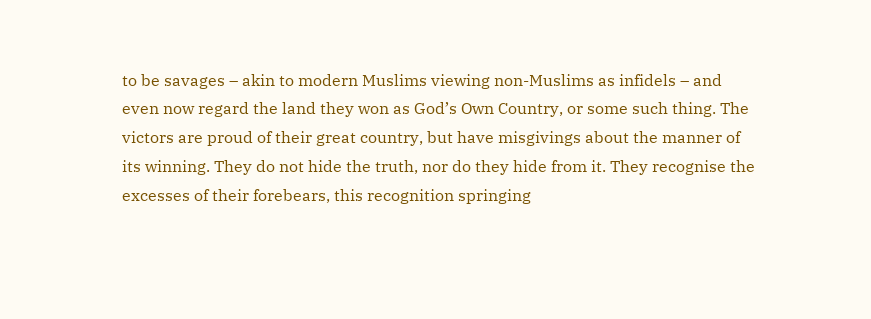to be savages – akin to modern Muslims viewing non-Muslims as infidels – and even now regard the land they won as God’s Own Country, or some such thing. The victors are proud of their great country, but have misgivings about the manner of its winning. They do not hide the truth, nor do they hide from it. They recognise the excesses of their forebears, this recognition springing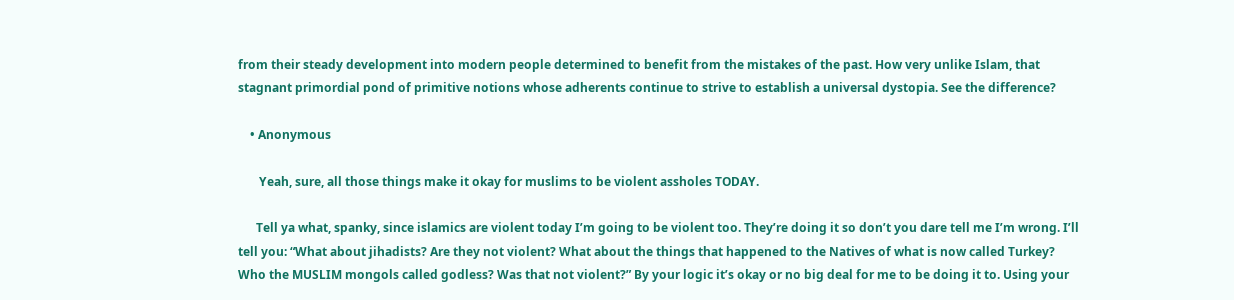from their steady development into modern people determined to benefit from the mistakes of the past. How very unlike Islam, that stagnant primordial pond of primitive notions whose adherents continue to strive to establish a universal dystopia. See the difference?

    • Anonymous

       Yeah, sure, all those things make it okay for muslims to be violent assholes TODAY.

      Tell ya what, spanky, since islamics are violent today I’m going to be violent too. They’re doing it so don’t you dare tell me I’m wrong. I’ll tell you: “What about jihadists? Are they not violent? What about the things that happened to the Natives of what is now called Turkey? Who the MUSLIM mongols called godless? Was that not violent?” By your logic it’s okay or no big deal for me to be doing it to. Using your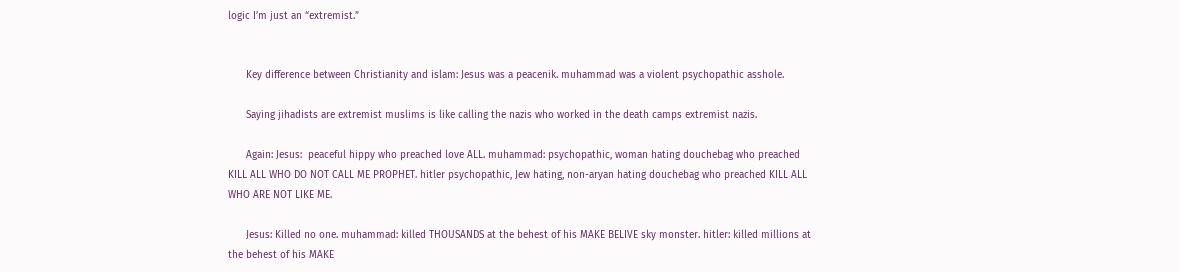logic I’m just an “extremist.”


      Key difference between Christianity and islam: Jesus was a peacenik. muhammad was a violent psychopathic asshole.

      Saying jihadists are extremist muslims is like calling the nazis who worked in the death camps extremist nazis.

      Again: Jesus:  peaceful hippy who preached love ALL. muhammad: psychopathic, woman hating douchebag who preached KILL ALL WHO DO NOT CALL ME PROPHET. hitler psychopathic, Jew hating, non-aryan hating douchebag who preached KILL ALL WHO ARE NOT LIKE ME.

      Jesus: Killed no one. muhammad: killed THOUSANDS at the behest of his MAKE BELIVE sky monster. hitler: killed millions at the behest of his MAKE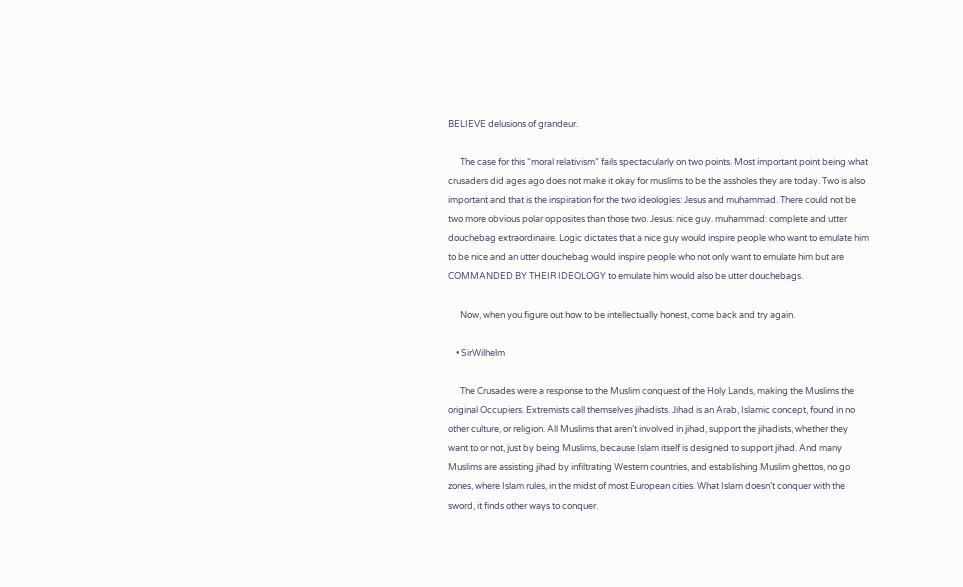BELIEVE delusions of grandeur.

      The case for this “moral relativism” fails spectacularly on two points. Most important point being what crusaders did ages ago does not make it okay for muslims to be the assholes they are today. Two is also important and that is the inspiration for the two ideologies: Jesus and muhammad. There could not be two more obvious polar opposites than those two. Jesus: nice guy. muhammad: complete and utter douchebag extraordinaire. Logic dictates that a nice guy would inspire people who want to emulate him to be nice and an utter douchebag would inspire people who not only want to emulate him but are COMMANDED BY THEIR IDEOLOGY to emulate him would also be utter douchebags.

      Now, when you figure out how to be intellectually honest, come back and try again.

    • SirWilhelm

      The Crusades were a response to the Muslim conquest of the Holy Lands, making the Muslims the original Occupiers. Extremists call themselves jihadists. Jihad is an Arab, Islamic concept, found in no other culture, or religion. All Muslims that aren’t involved in jihad, support the jihadists, whether they want to or not, just by being Muslims, because Islam itself is designed to support jihad. And many Muslims are assisting jihad by infiltrating Western countries, and establishing Muslim ghettos, no go zones, where Islam rules, in the midst of most European cities. What Islam doesn’t conquer with the sword, it finds other ways to conquer.